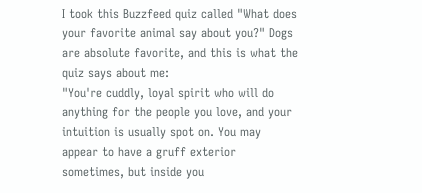I took this Buzzfeed quiz called "What does your favorite animal say about you?" Dogs are absolute favorite, and this is what the quiz says about me:
"You're cuddly, loyal spirit who will do anything for the people you love, and your intuition is usually spot on. You may appear to have a gruff exterior sometimes, but inside you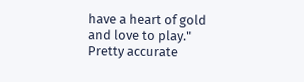have a heart of gold and love to play."
Pretty accurate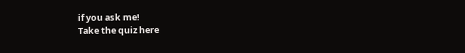if you ask me!
Take the quiz here